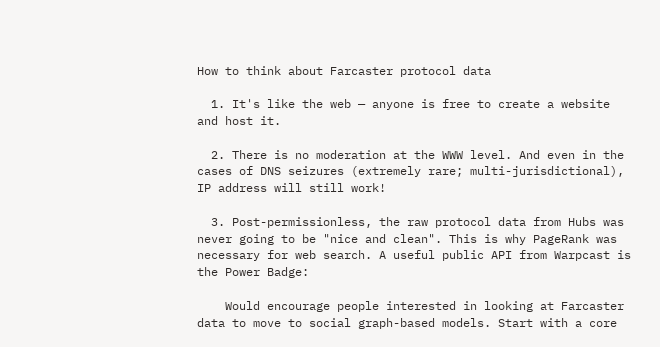How to think about Farcaster protocol data

  1. It's like the web — anyone is free to create a website and host it.

  2. There is no moderation at the WWW level. And even in the cases of DNS seizures (extremely rare; multi-jurisdictional), IP address will still work!

  3. Post-permissionless, the raw protocol data from Hubs was never going to be "nice and clean". This is why PageRank was necessary for web search. A useful public API from Warpcast is the Power Badge:

    Would encourage people interested in looking at Farcaster data to move to social graph-based models. Start with a core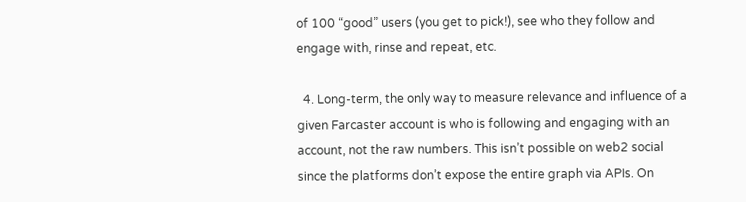of 100 “good” users (you get to pick!), see who they follow and engage with, rinse and repeat, etc.

  4. Long-term, the only way to measure relevance and influence of a given Farcaster account is who is following and engaging with an account, not the raw numbers. This isn’t possible on web2 social since the platforms don’t expose the entire graph via APIs. On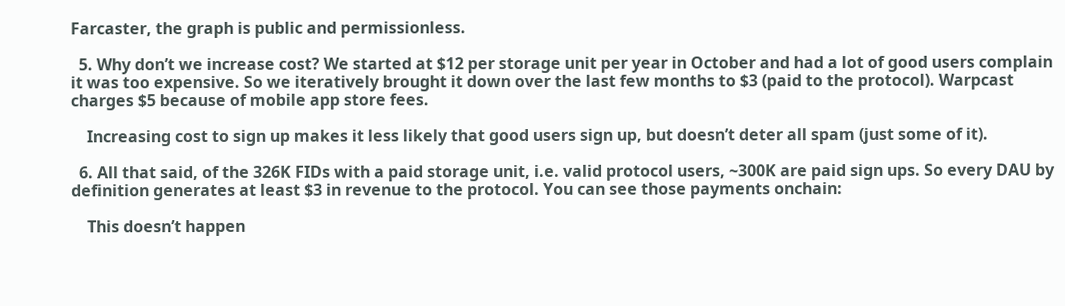Farcaster, the graph is public and permissionless.

  5. Why don’t we increase cost? We started at $12 per storage unit per year in October and had a lot of good users complain it was too expensive. So we iteratively brought it down over the last few months to $3 (paid to the protocol). Warpcast charges $5 because of mobile app store fees.

    Increasing cost to sign up makes it less likely that good users sign up, but doesn’t deter all spam (just some of it).

  6. All that said, of the 326K FIDs with a paid storage unit, i.e. valid protocol users, ~300K are paid sign ups. So every DAU by definition generates at least $3 in revenue to the protocol. You can see those payments onchain:

    This doesn’t happen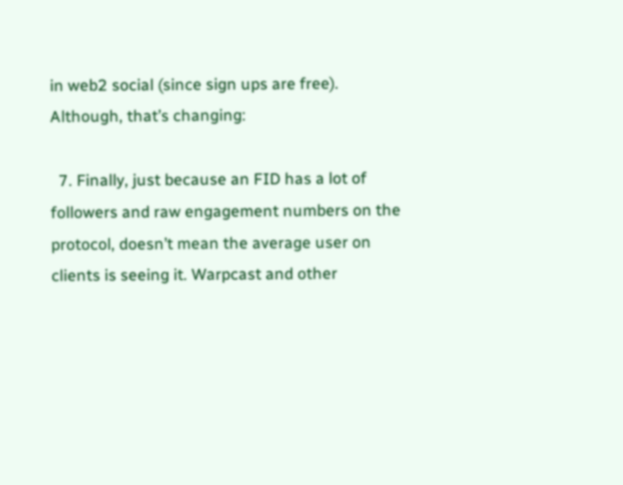in web2 social (since sign ups are free). Although, that’s changing:

  7. Finally, just because an FID has a lot of followers and raw engagement numbers on the protocol, doesn’t mean the average user on clients is seeing it. Warpcast and other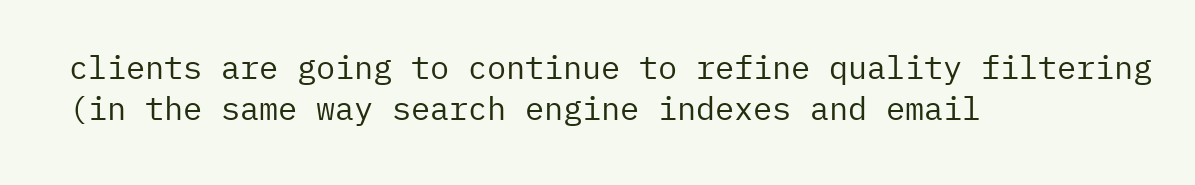clients are going to continue to refine quality filtering (in the same way search engine indexes and email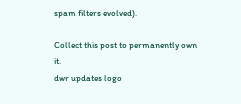spam filters evolved).

Collect this post to permanently own it.
dwr updates logo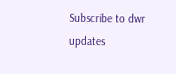Subscribe to dwr updates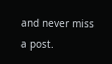and never miss a post.